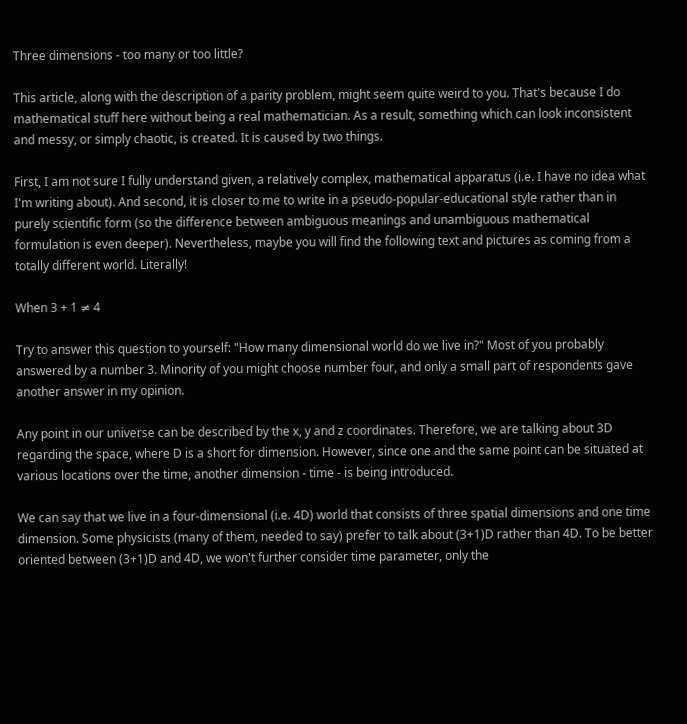Three dimensions - too many or too little?

This article, along with the description of a parity problem, might seem quite weird to you. That's because I do mathematical stuff here without being a real mathematician. As a result, something which can look inconsistent and messy, or simply chaotic, is created. It is caused by two things.

First, I am not sure I fully understand given, a relatively complex, mathematical apparatus (i.e. I have no idea what I'm writing about). And second, it is closer to me to write in a pseudo-popular-educational style rather than in purely scientific form (so the difference between ambiguous meanings and unambiguous mathematical formulation is even deeper). Nevertheless, maybe you will find the following text and pictures as coming from a totally different world. Literally!

When 3 + 1 ≠ 4

Try to answer this question to yourself: "How many dimensional world do we live in?" Most of you probably answered by a number 3. Minority of you might choose number four, and only a small part of respondents gave another answer in my opinion.

Any point in our universe can be described by the x, y and z coordinates. Therefore, we are talking about 3D regarding the space, where D is a short for dimension. However, since one and the same point can be situated at various locations over the time, another dimension - time - is being introduced.

We can say that we live in a four-dimensional (i.e. 4D) world that consists of three spatial dimensions and one time dimension. Some physicists (many of them, needed to say) prefer to talk about (3+1)D rather than 4D. To be better oriented between (3+1)D and 4D, we won't further consider time parameter, only the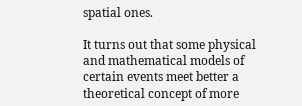spatial ones.

It turns out that some physical and mathematical models of certain events meet better a theoretical concept of more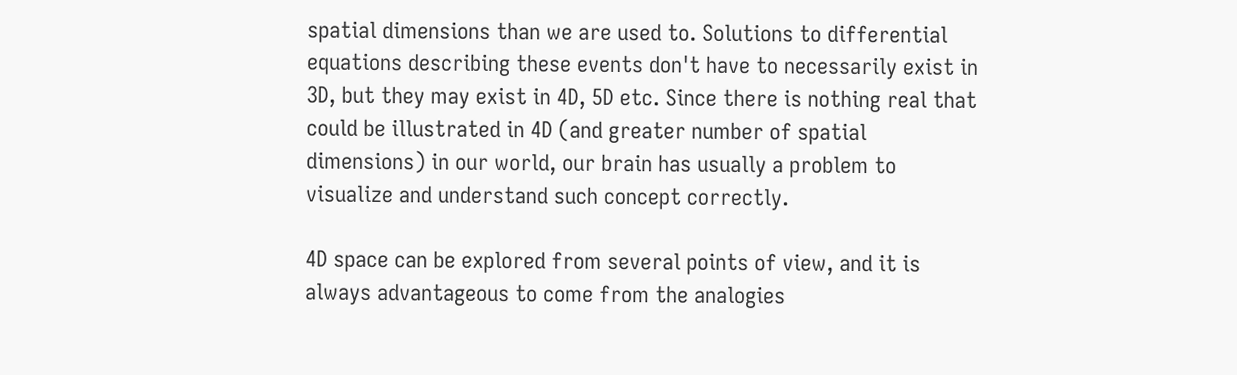spatial dimensions than we are used to. Solutions to differential equations describing these events don't have to necessarily exist in 3D, but they may exist in 4D, 5D etc. Since there is nothing real that could be illustrated in 4D (and greater number of spatial dimensions) in our world, our brain has usually a problem to visualize and understand such concept correctly.

4D space can be explored from several points of view, and it is always advantageous to come from the analogies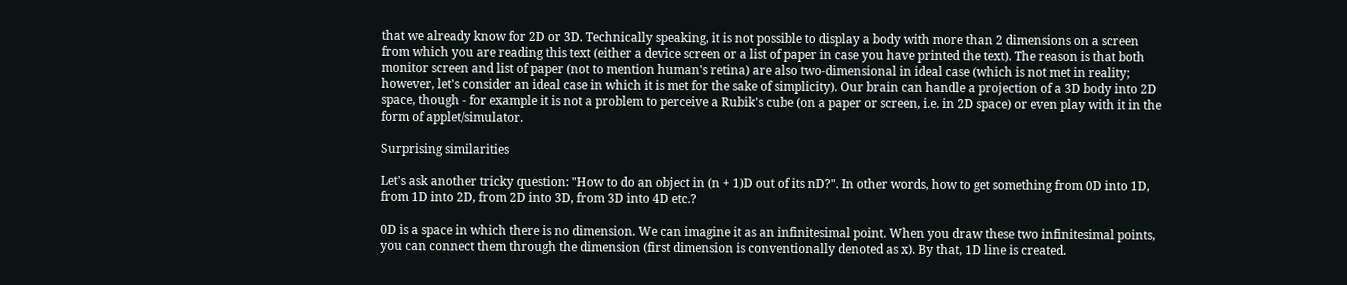that we already know for 2D or 3D. Technically speaking, it is not possible to display a body with more than 2 dimensions on a screen from which you are reading this text (either a device screen or a list of paper in case you have printed the text). The reason is that both monitor screen and list of paper (not to mention human's retina) are also two-dimensional in ideal case (which is not met in reality; however, let's consider an ideal case in which it is met for the sake of simplicity). Our brain can handle a projection of a 3D body into 2D space, though - for example it is not a problem to perceive a Rubik's cube (on a paper or screen, i.e. in 2D space) or even play with it in the form of applet/simulator.

Surprising similarities

Let's ask another tricky question: "How to do an object in (n + 1)D out of its nD?". In other words, how to get something from 0D into 1D, from 1D into 2D, from 2D into 3D, from 3D into 4D etc.?

0D is a space in which there is no dimension. We can imagine it as an infinitesimal point. When you draw these two infinitesimal points, you can connect them through the dimension (first dimension is conventionally denoted as x). By that, 1D line is created.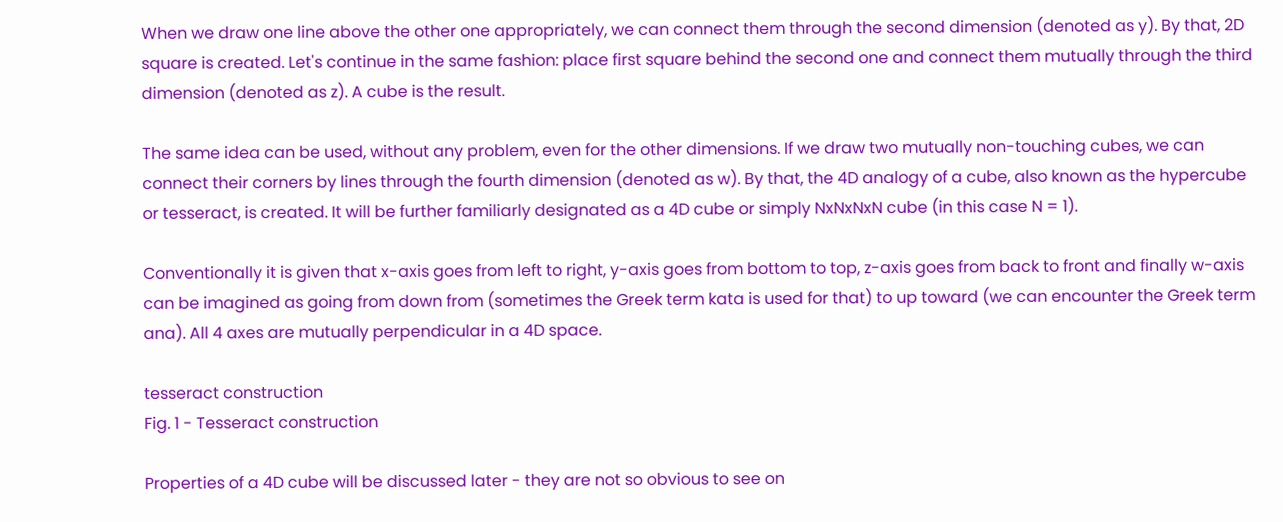When we draw one line above the other one appropriately, we can connect them through the second dimension (denoted as y). By that, 2D square is created. Let's continue in the same fashion: place first square behind the second one and connect them mutually through the third dimension (denoted as z). A cube is the result.

The same idea can be used, without any problem, even for the other dimensions. If we draw two mutually non-touching cubes, we can connect their corners by lines through the fourth dimension (denoted as w). By that, the 4D analogy of a cube, also known as the hypercube or tesseract, is created. It will be further familiarly designated as a 4D cube or simply NxNxNxN cube (in this case N = 1).

Conventionally it is given that x-axis goes from left to right, y-axis goes from bottom to top, z-axis goes from back to front and finally w-axis can be imagined as going from down from (sometimes the Greek term kata is used for that) to up toward (we can encounter the Greek term ana). All 4 axes are mutually perpendicular in a 4D space.

tesseract construction
Fig. 1 - Tesseract construction

Properties of a 4D cube will be discussed later - they are not so obvious to see on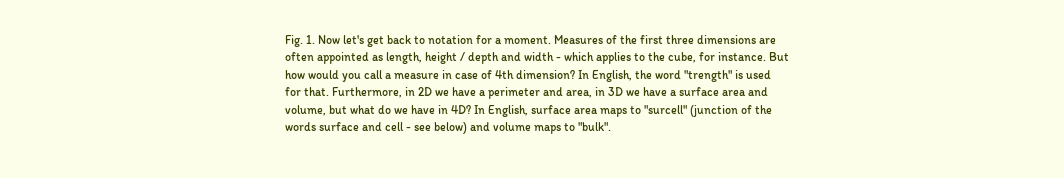Fig. 1. Now let's get back to notation for a moment. Measures of the first three dimensions are often appointed as length, height / depth and width - which applies to the cube, for instance. But how would you call a measure in case of 4th dimension? In English, the word "trength" is used for that. Furthermore, in 2D we have a perimeter and area, in 3D we have a surface area and volume, but what do we have in 4D? In English, surface area maps to "surcell" (junction of the words surface and cell - see below) and volume maps to "bulk".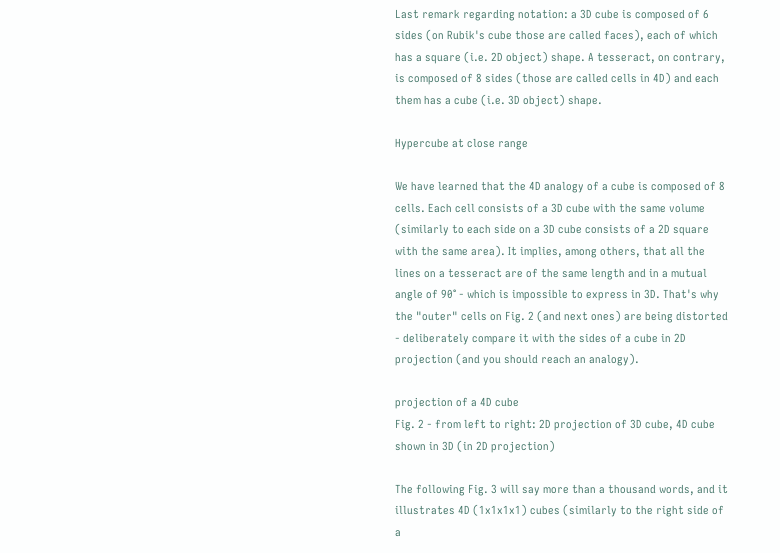Last remark regarding notation: a 3D cube is composed of 6 sides (on Rubik's cube those are called faces), each of which has a square (i.e. 2D object) shape. A tesseract, on contrary, is composed of 8 sides (those are called cells in 4D) and each them has a cube (i.e. 3D object) shape.

Hypercube at close range

We have learned that the 4D analogy of a cube is composed of 8 cells. Each cell consists of a 3D cube with the same volume (similarly to each side on a 3D cube consists of a 2D square with the same area). It implies, among others, that all the lines on a tesseract are of the same length and in a mutual angle of 90° - which is impossible to express in 3D. That's why the "outer" cells on Fig. 2 (and next ones) are being distorted - deliberately compare it with the sides of a cube in 2D projection (and you should reach an analogy).

projection of a 4D cube
Fig. 2 - from left to right: 2D projection of 3D cube, 4D cube shown in 3D (in 2D projection)

The following Fig. 3 will say more than a thousand words, and it illustrates 4D (1x1x1x1) cubes (similarly to the right side of a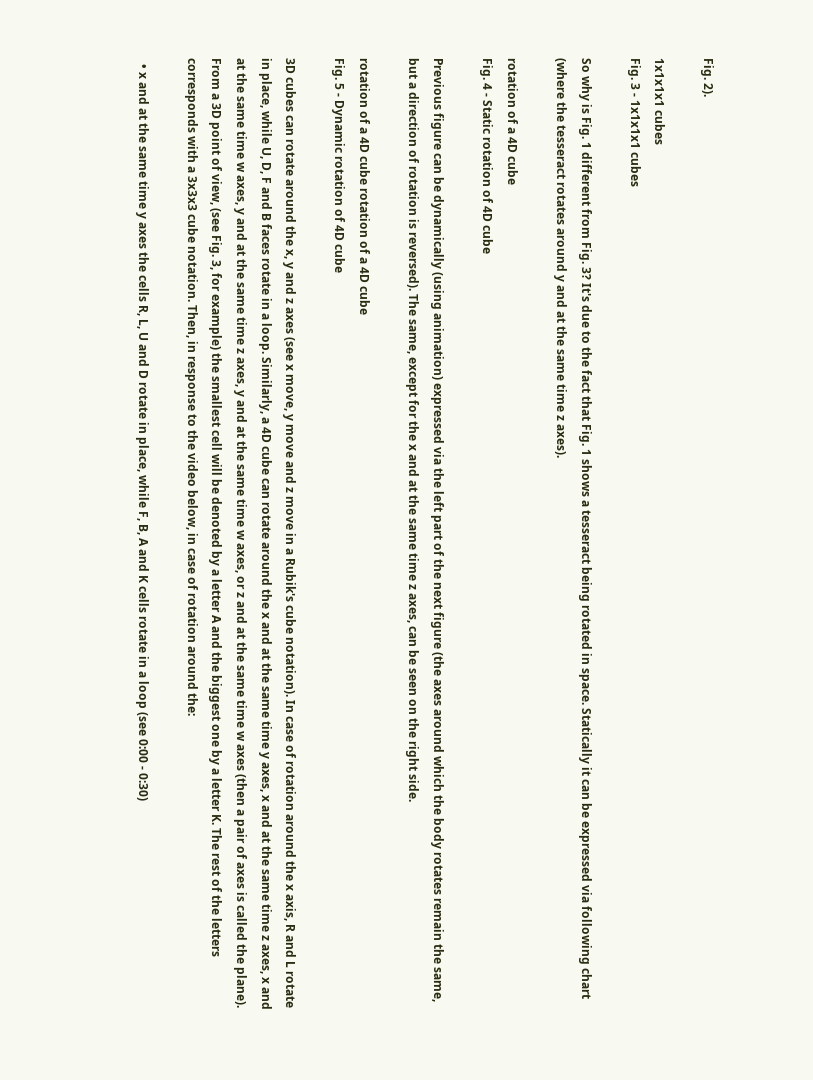Fig. 2).

1x1x1x1 cubes
Fig. 3 - 1x1x1x1 cubes

So why is Fig. 1 different from Fig. 3? It's due to the fact that Fig. 1 shows a tesseract being rotated in space. Statically it can be expressed via following chart (where the tesseract rotates around y and at the same time z axes).

rotation of a 4D cube
Fig. 4 - Static rotation of 4D cube

Previous figure can be dynamically (using animation) expressed via the left part of the next figure (the axes around which the body rotates remain the same, but a direction of rotation is reversed). The same, except for the x and at the same time z axes, can be seen on the right side.

rotation of a 4D cube rotation of a 4D cube
Fig. 5 - Dynamic rotation of 4D cube

3D cubes can rotate around the x, y and z axes (see x move, y move and z move in a Rubik's cube notation). In case of rotation around the x axis, R and L rotate in place, while U, D, F and B faces rotate in a loop. Similarly, a 4D cube can rotate around the x and at the same time y axes, x and at the same time z axes, x and at the same time w axes, y and at the same time z axes, y and at the same time w axes, or z and at the same time w axes (then a pair of axes is called the plane). From a 3D point of view, (see Fig. 3, for example) the smallest cell will be denoted by a letter A and the biggest one by a letter K. The rest of the letters corresponds with a 3x3x3 cube notation. Then, in response to the video below, in case of rotation around the:

  • x and at the same time y axes the cells R, L, U and D rotate in place, while F, B, A and K cells rotate in a loop (see 0:00 - 0:30)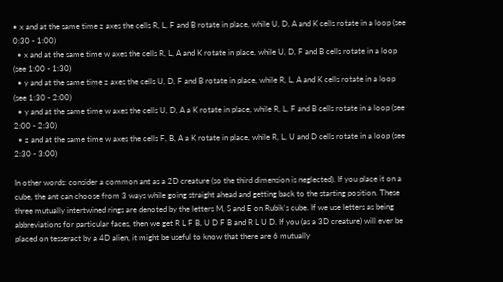• x and at the same time z axes the cells R, L, F and B rotate in place, while U, D, A and K cells rotate in a loop (see 0:30 - 1:00)
  • x and at the same time w axes the cells R, L, A and K rotate in place, while U, D, F and B cells rotate in a loop (see 1:00 - 1:30)
  • y and at the same time z axes the cells U, D, F and B rotate in place, while R, L, A and K cells rotate in a loop (see 1:30 - 2:00)
  • y and at the same time w axes the cells U, D, A a K rotate in place, while R, L, F and B cells rotate in a loop (see 2:00 - 2:30)
  • z and at the same time w axes the cells F, B, A a K rotate in place, while R, L, U and D cells rotate in a loop (see 2:30 - 3:00)

In other words: consider a common ant as a 2D creature (so the third dimension is neglected). If you place it on a cube, the ant can choose from 3 ways while going straight ahead and getting back to the starting position. These three mutually intertwined rings are denoted by the letters M, S and E on Rubik's cube. If we use letters as being abbreviations for particular faces, then we get R L F B, U D F B and R L U D. If you (as a 3D creature) will ever be placed on tesseract by a 4D alien, it might be useful to know that there are 6 mutually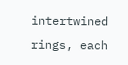intertwined rings, each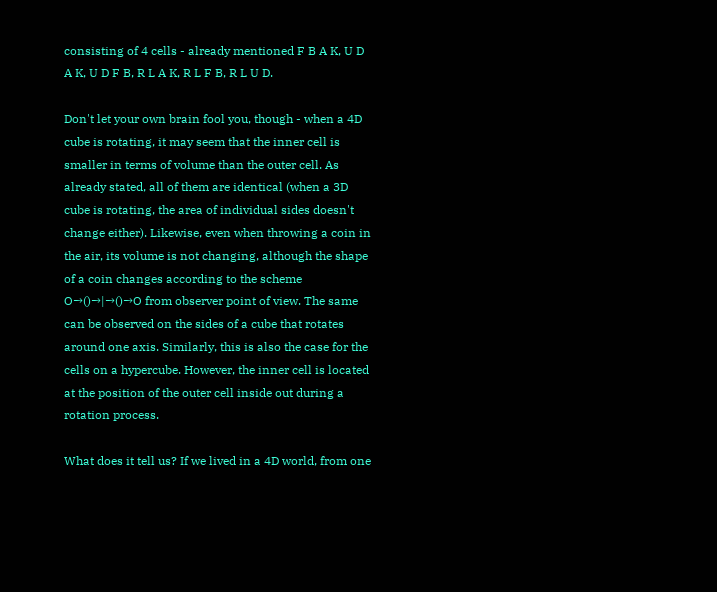consisting of 4 cells - already mentioned F B A K, U D A K, U D F B, R L A K, R L F B, R L U D.

Don't let your own brain fool you, though - when a 4D cube is rotating, it may seem that the inner cell is smaller in terms of volume than the outer cell. As already stated, all of them are identical (when a 3D cube is rotating, the area of individual sides doesn't change either). Likewise, even when throwing a coin in the air, its volume is not changing, although the shape of a coin changes according to the scheme O→()→|→()→O from observer point of view. The same can be observed on the sides of a cube that rotates around one axis. Similarly, this is also the case for the cells on a hypercube. However, the inner cell is located at the position of the outer cell inside out during a rotation process.

What does it tell us? If we lived in a 4D world, from one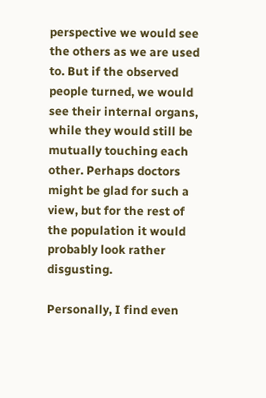perspective we would see the others as we are used to. But if the observed people turned, we would see their internal organs, while they would still be mutually touching each other. Perhaps doctors might be glad for such a view, but for the rest of the population it would probably look rather disgusting.

Personally, I find even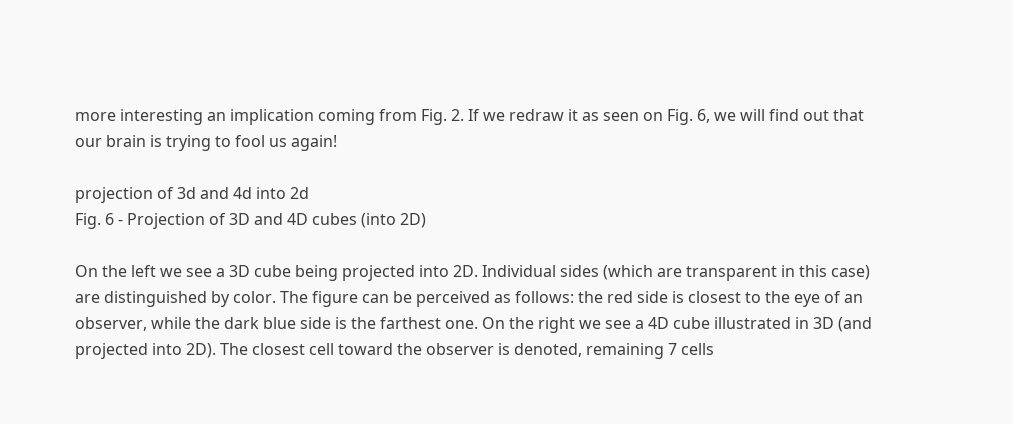more interesting an implication coming from Fig. 2. If we redraw it as seen on Fig. 6, we will find out that our brain is trying to fool us again!

projection of 3d and 4d into 2d
Fig. 6 - Projection of 3D and 4D cubes (into 2D)

On the left we see a 3D cube being projected into 2D. Individual sides (which are transparent in this case) are distinguished by color. The figure can be perceived as follows: the red side is closest to the eye of an observer, while the dark blue side is the farthest one. On the right we see a 4D cube illustrated in 3D (and projected into 2D). The closest cell toward the observer is denoted, remaining 7 cells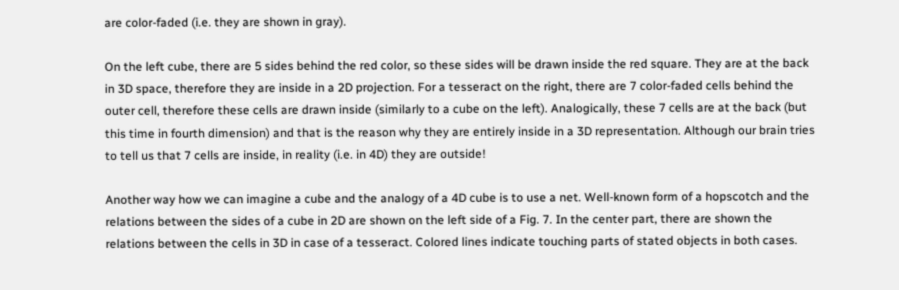are color-faded (i.e. they are shown in gray).

On the left cube, there are 5 sides behind the red color, so these sides will be drawn inside the red square. They are at the back in 3D space, therefore they are inside in a 2D projection. For a tesseract on the right, there are 7 color-faded cells behind the outer cell, therefore these cells are drawn inside (similarly to a cube on the left). Analogically, these 7 cells are at the back (but this time in fourth dimension) and that is the reason why they are entirely inside in a 3D representation. Although our brain tries to tell us that 7 cells are inside, in reality (i.e. in 4D) they are outside!

Another way how we can imagine a cube and the analogy of a 4D cube is to use a net. Well-known form of a hopscotch and the relations between the sides of a cube in 2D are shown on the left side of a Fig. 7. In the center part, there are shown the relations between the cells in 3D in case of a tesseract. Colored lines indicate touching parts of stated objects in both cases.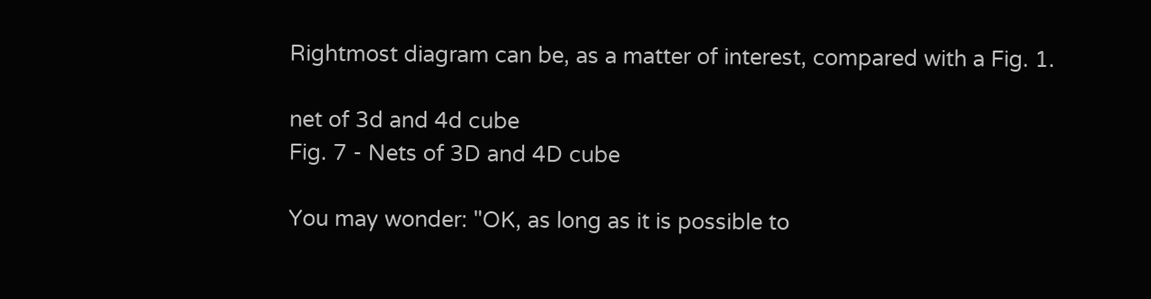Rightmost diagram can be, as a matter of interest, compared with a Fig. 1.

net of 3d and 4d cube
Fig. 7 - Nets of 3D and 4D cube

You may wonder: "OK, as long as it is possible to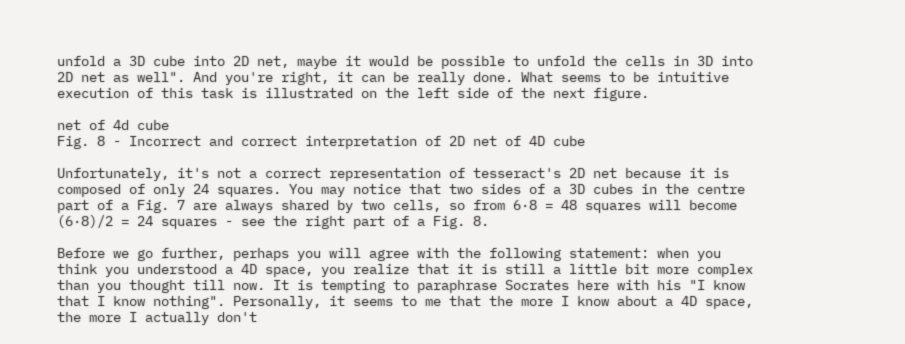unfold a 3D cube into 2D net, maybe it would be possible to unfold the cells in 3D into 2D net as well". And you're right, it can be really done. What seems to be intuitive execution of this task is illustrated on the left side of the next figure.

net of 4d cube
Fig. 8 - Incorrect and correct interpretation of 2D net of 4D cube

Unfortunately, it's not a correct representation of tesseract's 2D net because it is composed of only 24 squares. You may notice that two sides of a 3D cubes in the centre part of a Fig. 7 are always shared by two cells, so from 6·8 = 48 squares will become (6·8)/2 = 24 squares - see the right part of a Fig. 8.

Before we go further, perhaps you will agree with the following statement: when you think you understood a 4D space, you realize that it is still a little bit more complex than you thought till now. It is tempting to paraphrase Socrates here with his "I know that I know nothing". Personally, it seems to me that the more I know about a 4D space, the more I actually don't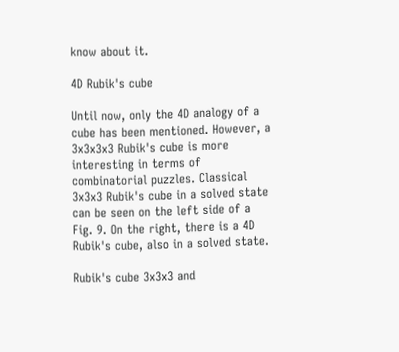know about it.

4D Rubik's cube

Until now, only the 4D analogy of a cube has been mentioned. However, a 3x3x3x3 Rubik's cube is more interesting in terms of combinatorial puzzles. Classical 3x3x3 Rubik's cube in a solved state can be seen on the left side of a Fig. 9. On the right, there is a 4D Rubik's cube, also in a solved state.

Rubik's cube 3x3x3 and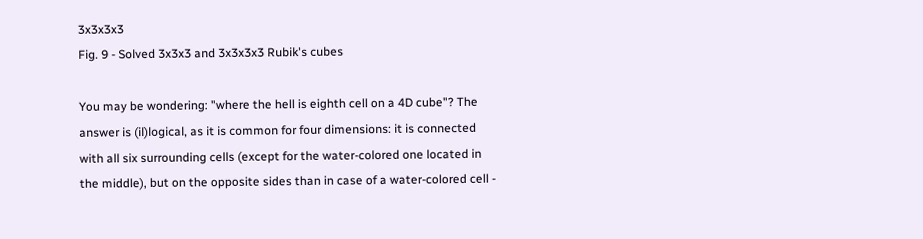3x3x3x3
Fig. 9 - Solved 3x3x3 and 3x3x3x3 Rubik's cubes

You may be wondering: "where the hell is eighth cell on a 4D cube"? The answer is (il)logical, as it is common for four dimensions: it is connected with all six surrounding cells (except for the water-colored one located in the middle), but on the opposite sides than in case of a water-colored cell -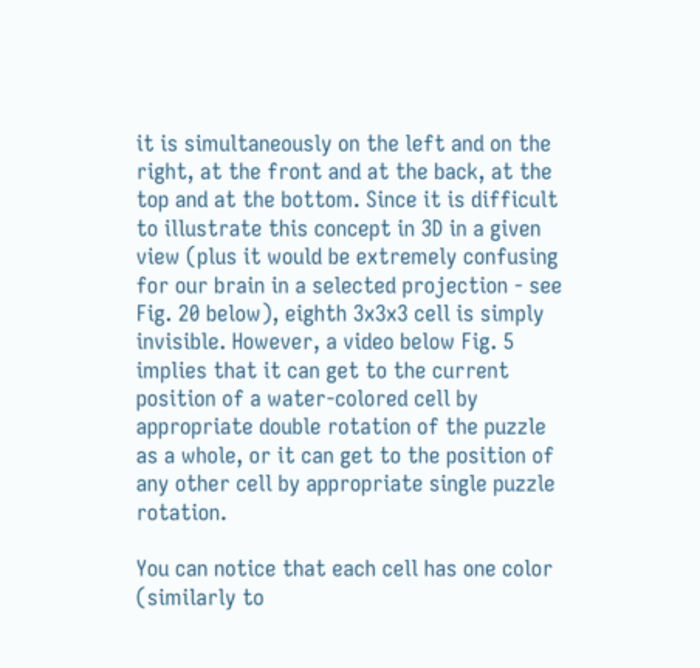it is simultaneously on the left and on the right, at the front and at the back, at the top and at the bottom. Since it is difficult to illustrate this concept in 3D in a given view (plus it would be extremely confusing for our brain in a selected projection - see Fig. 20 below), eighth 3x3x3 cell is simply invisible. However, a video below Fig. 5 implies that it can get to the current position of a water-colored cell by appropriate double rotation of the puzzle as a whole, or it can get to the position of any other cell by appropriate single puzzle rotation.

You can notice that each cell has one color (similarly to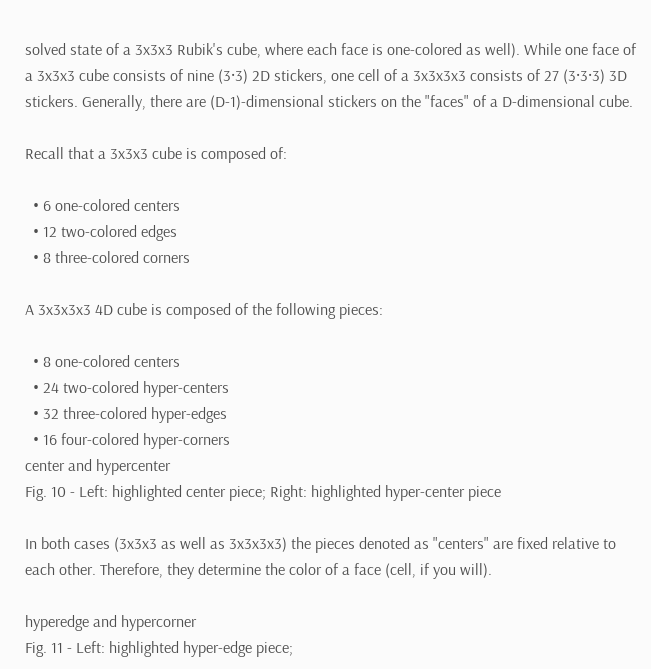solved state of a 3x3x3 Rubik's cube, where each face is one-colored as well). While one face of a 3x3x3 cube consists of nine (3·3) 2D stickers, one cell of a 3x3x3x3 consists of 27 (3·3·3) 3D stickers. Generally, there are (D-1)-dimensional stickers on the "faces" of a D-dimensional cube.

Recall that a 3x3x3 cube is composed of:

  • 6 one-colored centers
  • 12 two-colored edges
  • 8 three-colored corners

A 3x3x3x3 4D cube is composed of the following pieces:

  • 8 one-colored centers
  • 24 two-colored hyper-centers
  • 32 three-colored hyper-edges
  • 16 four-colored hyper-corners
center and hypercenter
Fig. 10 - Left: highlighted center piece; Right: highlighted hyper-center piece

In both cases (3x3x3 as well as 3x3x3x3) the pieces denoted as "centers" are fixed relative to each other. Therefore, they determine the color of a face (cell, if you will).

hyperedge and hypercorner
Fig. 11 - Left: highlighted hyper-edge piece;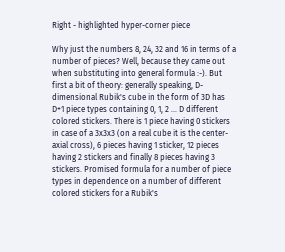Right - highlighted hyper-corner piece

Why just the numbers 8, 24, 32 and 16 in terms of a number of pieces? Well, because they came out when substituting into general formula :-). But first a bit of theory: generally speaking, D-dimensional Rubik's cube in the form of 3D has D+1 piece types containing 0, 1, 2 ... D different colored stickers. There is 1 piece having 0 stickers in case of a 3x3x3 (on a real cube it is the center-axial cross), 6 pieces having 1 sticker, 12 pieces having 2 stickers and finally 8 pieces having 3 stickers. Promised formula for a number of piece types in dependence on a number of different colored stickers for a Rubik's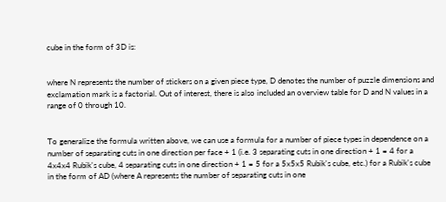cube in the form of 3D is:


where N represents the number of stickers on a given piece type, D denotes the number of puzzle dimensions and exclamation mark is a factorial. Out of interest, there is also included an overview table for D and N values in a range of 0 through 10.


To generalize the formula written above, we can use a formula for a number of piece types in dependence on a number of separating cuts in one direction per face + 1 (i.e. 3 separating cuts in one direction + 1 = 4 for a 4x4x4 Rubik's cube, 4 separating cuts in one direction + 1 = 5 for a 5x5x5 Rubik's cube, etc.) for a Rubik's cube in the form of AD (where A represents the number of separating cuts in one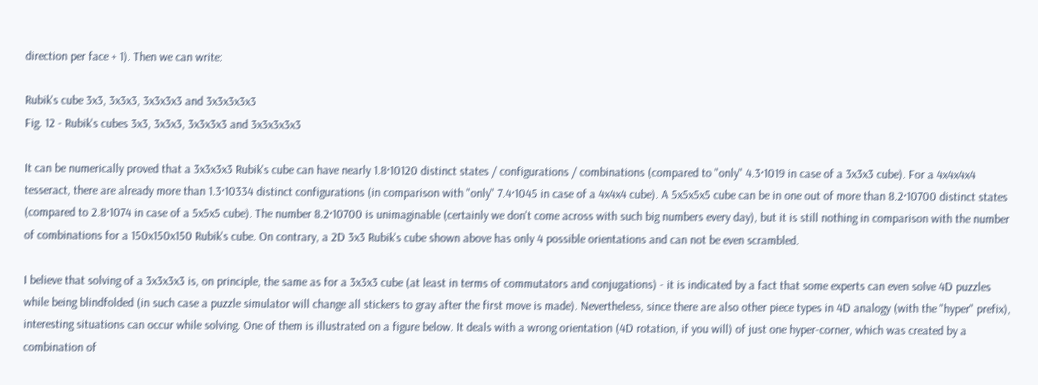direction per face + 1). Then we can write:

Rubik's cube 3x3, 3x3x3, 3x3x3x3 and 3x3x3x3x3
Fig. 12 - Rubik's cubes 3x3, 3x3x3, 3x3x3x3 and 3x3x3x3x3

It can be numerically proved that a 3x3x3x3 Rubik's cube can have nearly 1.8·10120 distinct states / configurations / combinations (compared to "only" 4.3·1019 in case of a 3x3x3 cube). For a 4x4x4x4 tesseract, there are already more than 1.3·10334 distinct configurations (in comparison with "only" 7.4·1045 in case of a 4x4x4 cube). A 5x5x5x5 cube can be in one out of more than 8.2·10700 distinct states (compared to 2.8·1074 in case of a 5x5x5 cube). The number 8.2·10700 is unimaginable (certainly we don't come across with such big numbers every day), but it is still nothing in comparison with the number of combinations for a 150x150x150 Rubik's cube. On contrary, a 2D 3x3 Rubik's cube shown above has only 4 possible orientations and can not be even scrambled.

I believe that solving of a 3x3x3x3 is, on principle, the same as for a 3x3x3 cube (at least in terms of commutators and conjugations) - it is indicated by a fact that some experts can even solve 4D puzzles while being blindfolded (in such case a puzzle simulator will change all stickers to gray after the first move is made). Nevertheless, since there are also other piece types in 4D analogy (with the "hyper" prefix), interesting situations can occur while solving. One of them is illustrated on a figure below. It deals with a wrong orientation (4D rotation, if you will) of just one hyper-corner, which was created by a combination of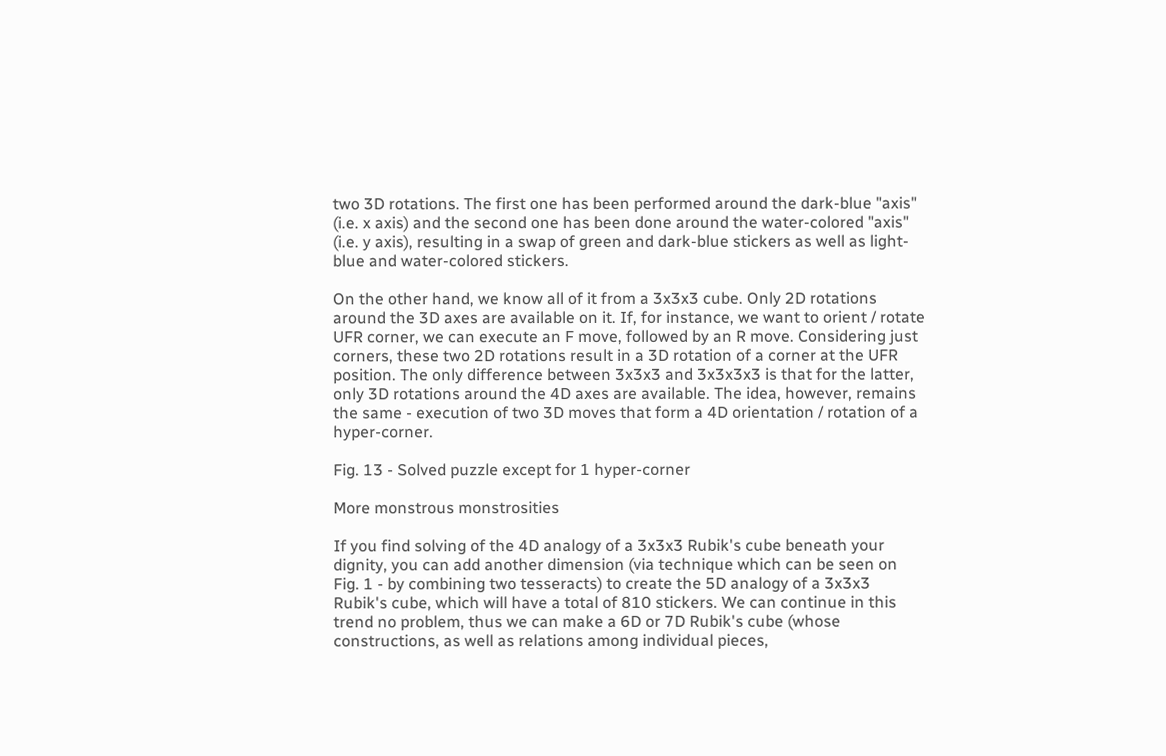two 3D rotations. The first one has been performed around the dark-blue "axis" (i.e. x axis) and the second one has been done around the water-colored "axis" (i.e. y axis), resulting in a swap of green and dark-blue stickers as well as light-blue and water-colored stickers.

On the other hand, we know all of it from a 3x3x3 cube. Only 2D rotations around the 3D axes are available on it. If, for instance, we want to orient / rotate UFR corner, we can execute an F move, followed by an R move. Considering just corners, these two 2D rotations result in a 3D rotation of a corner at the UFR position. The only difference between 3x3x3 and 3x3x3x3 is that for the latter, only 3D rotations around the 4D axes are available. The idea, however, remains the same - execution of two 3D moves that form a 4D orientation / rotation of a hyper-corner.

Fig. 13 - Solved puzzle except for 1 hyper-corner

More monstrous monstrosities

If you find solving of the 4D analogy of a 3x3x3 Rubik's cube beneath your dignity, you can add another dimension (via technique which can be seen on Fig. 1 - by combining two tesseracts) to create the 5D analogy of a 3x3x3 Rubik's cube, which will have a total of 810 stickers. We can continue in this trend no problem, thus we can make a 6D or 7D Rubik's cube (whose constructions, as well as relations among individual pieces,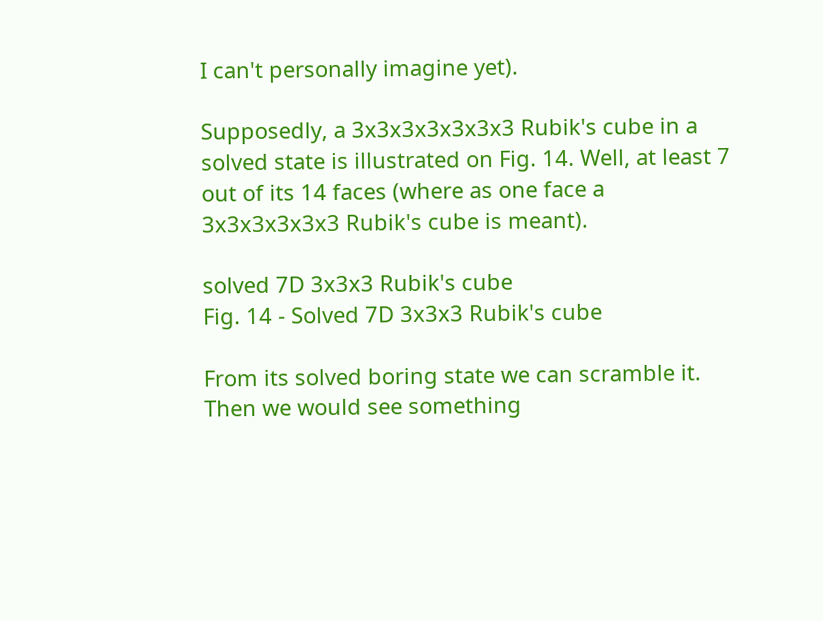I can't personally imagine yet).

Supposedly, a 3x3x3x3x3x3x3 Rubik's cube in a solved state is illustrated on Fig. 14. Well, at least 7 out of its 14 faces (where as one face a 3x3x3x3x3x3 Rubik's cube is meant).

solved 7D 3x3x3 Rubik's cube
Fig. 14 - Solved 7D 3x3x3 Rubik's cube

From its solved boring state we can scramble it. Then we would see something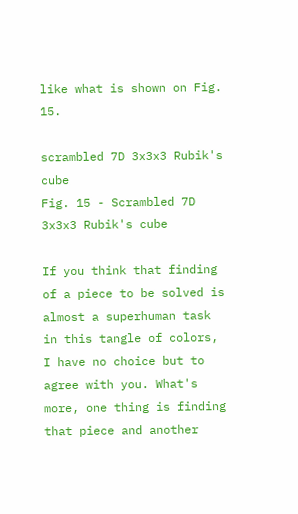like what is shown on Fig. 15.

scrambled 7D 3x3x3 Rubik's cube
Fig. 15 - Scrambled 7D 3x3x3 Rubik's cube

If you think that finding of a piece to be solved is almost a superhuman task in this tangle of colors, I have no choice but to agree with you. What's more, one thing is finding that piece and another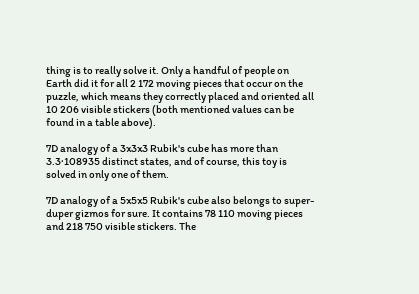thing is to really solve it. Only a handful of people on Earth did it for all 2 172 moving pieces that occur on the puzzle, which means they correctly placed and oriented all 10 206 visible stickers (both mentioned values can be found in a table above).

7D analogy of a 3x3x3 Rubik's cube has more than 3.3·108935 distinct states, and of course, this toy is solved in only one of them.

7D analogy of a 5x5x5 Rubik's cube also belongs to super-duper gizmos for sure. It contains 78 110 moving pieces and 218 750 visible stickers. The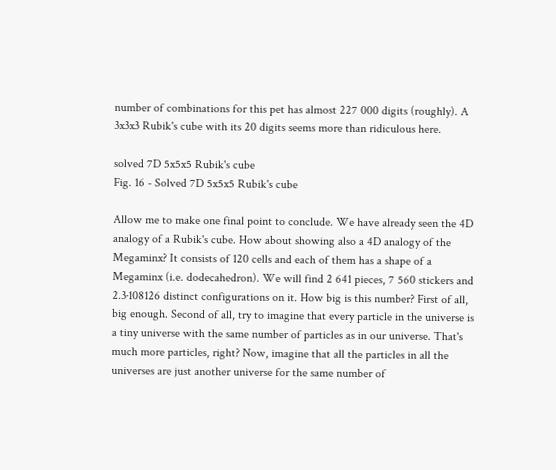number of combinations for this pet has almost 227 000 digits (roughly). A 3x3x3 Rubik's cube with its 20 digits seems more than ridiculous here.

solved 7D 5x5x5 Rubik's cube
Fig. 16 - Solved 7D 5x5x5 Rubik's cube

Allow me to make one final point to conclude. We have already seen the 4D analogy of a Rubik's cube. How about showing also a 4D analogy of the Megaminx? It consists of 120 cells and each of them has a shape of a Megaminx (i.e. dodecahedron). We will find 2 641 pieces, 7 560 stickers and 2.3·108126 distinct configurations on it. How big is this number? First of all, big enough. Second of all, try to imagine that every particle in the universe is a tiny universe with the same number of particles as in our universe. That's much more particles, right? Now, imagine that all the particles in all the universes are just another universe for the same number of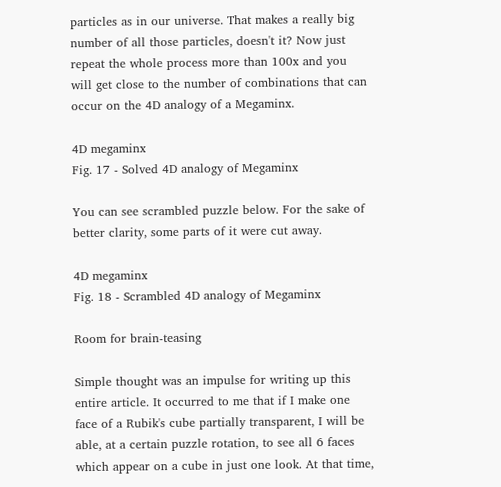particles as in our universe. That makes a really big number of all those particles, doesn't it? Now just repeat the whole process more than 100x and you will get close to the number of combinations that can occur on the 4D analogy of a Megaminx.

4D megaminx
Fig. 17 - Solved 4D analogy of Megaminx

You can see scrambled puzzle below. For the sake of better clarity, some parts of it were cut away.

4D megaminx
Fig. 18 - Scrambled 4D analogy of Megaminx

Room for brain-teasing

Simple thought was an impulse for writing up this entire article. It occurred to me that if I make one face of a Rubik's cube partially transparent, I will be able, at a certain puzzle rotation, to see all 6 faces which appear on a cube in just one look. At that time,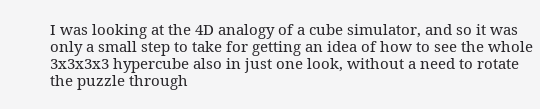I was looking at the 4D analogy of a cube simulator, and so it was only a small step to take for getting an idea of how to see the whole 3x3x3x3 hypercube also in just one look, without a need to rotate the puzzle through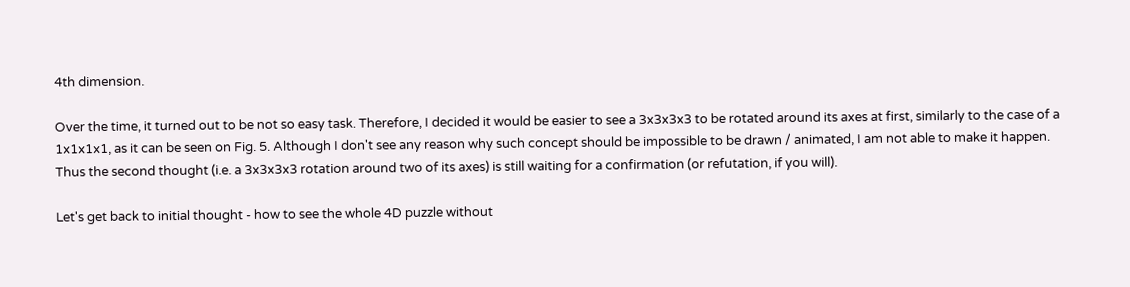4th dimension.

Over the time, it turned out to be not so easy task. Therefore, I decided it would be easier to see a 3x3x3x3 to be rotated around its axes at first, similarly to the case of a 1x1x1x1, as it can be seen on Fig. 5. Although I don't see any reason why such concept should be impossible to be drawn / animated, I am not able to make it happen. Thus the second thought (i.e. a 3x3x3x3 rotation around two of its axes) is still waiting for a confirmation (or refutation, if you will).

Let's get back to initial thought - how to see the whole 4D puzzle without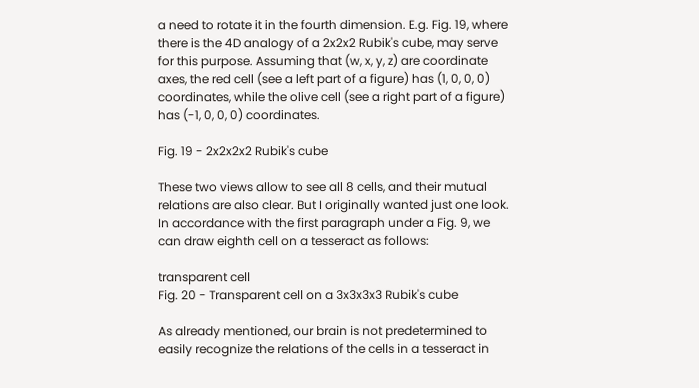a need to rotate it in the fourth dimension. E.g. Fig. 19, where there is the 4D analogy of a 2x2x2 Rubik's cube, may serve for this purpose. Assuming that (w, x, y, z) are coordinate axes, the red cell (see a left part of a figure) has (1, 0, 0, 0) coordinates, while the olive cell (see a right part of a figure) has (-1, 0, 0, 0) coordinates.

Fig. 19 - 2x2x2x2 Rubik's cube

These two views allow to see all 8 cells, and their mutual relations are also clear. But I originally wanted just one look. In accordance with the first paragraph under a Fig. 9, we can draw eighth cell on a tesseract as follows:

transparent cell
Fig. 20 - Transparent cell on a 3x3x3x3 Rubik's cube

As already mentioned, our brain is not predetermined to easily recognize the relations of the cells in a tesseract in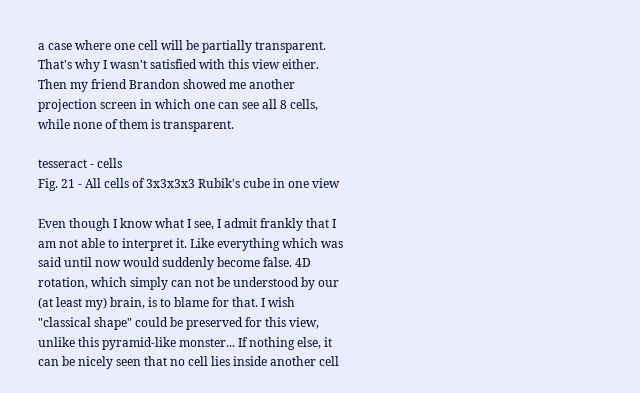a case where one cell will be partially transparent. That's why I wasn't satisfied with this view either. Then my friend Brandon showed me another projection screen in which one can see all 8 cells, while none of them is transparent.

tesseract - cells
Fig. 21 - All cells of 3x3x3x3 Rubik's cube in one view

Even though I know what I see, I admit frankly that I am not able to interpret it. Like everything which was said until now would suddenly become false. 4D rotation, which simply can not be understood by our (at least my) brain, is to blame for that. I wish "classical shape" could be preserved for this view, unlike this pyramid-like monster... If nothing else, it can be nicely seen that no cell lies inside another cell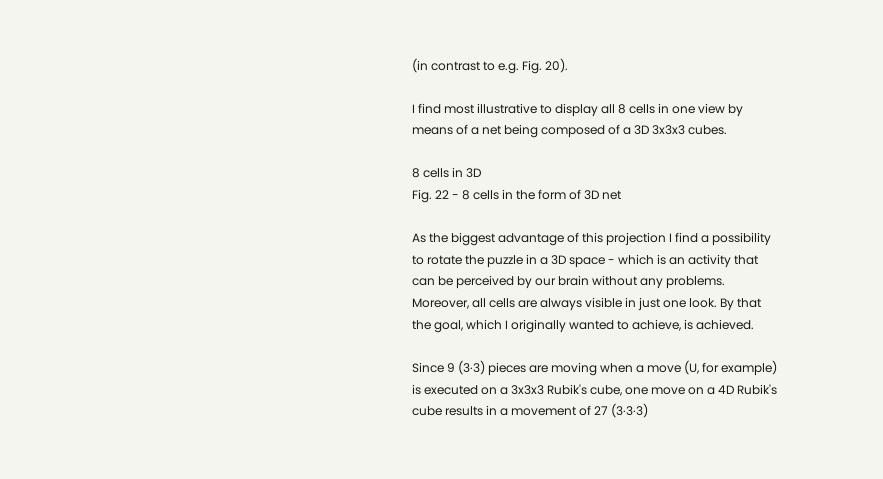(in contrast to e.g. Fig. 20).

I find most illustrative to display all 8 cells in one view by means of a net being composed of a 3D 3x3x3 cubes.

8 cells in 3D
Fig. 22 - 8 cells in the form of 3D net

As the biggest advantage of this projection I find a possibility to rotate the puzzle in a 3D space - which is an activity that can be perceived by our brain without any problems. Moreover, all cells are always visible in just one look. By that the goal, which I originally wanted to achieve, is achieved.

Since 9 (3·3) pieces are moving when a move (U, for example) is executed on a 3x3x3 Rubik's cube, one move on a 4D Rubik's cube results in a movement of 27 (3·3·3)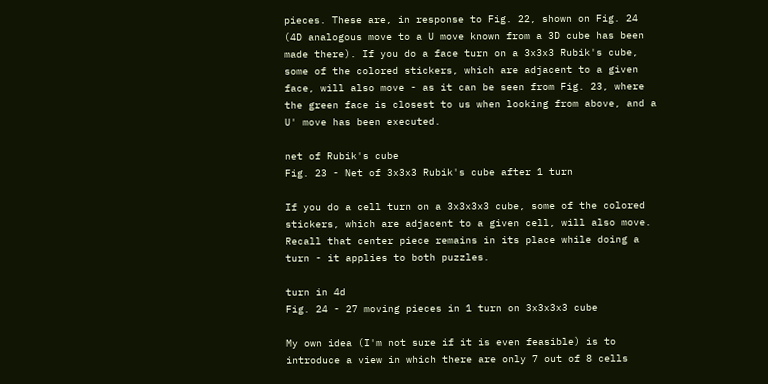pieces. These are, in response to Fig. 22, shown on Fig. 24 (4D analogous move to a U move known from a 3D cube has been made there). If you do a face turn on a 3x3x3 Rubik's cube, some of the colored stickers, which are adjacent to a given face, will also move - as it can be seen from Fig. 23, where the green face is closest to us when looking from above, and a U' move has been executed.

net of Rubik's cube
Fig. 23 - Net of 3x3x3 Rubik's cube after 1 turn

If you do a cell turn on a 3x3x3x3 cube, some of the colored stickers, which are adjacent to a given cell, will also move. Recall that center piece remains in its place while doing a turn - it applies to both puzzles.

turn in 4d
Fig. 24 - 27 moving pieces in 1 turn on 3x3x3x3 cube

My own idea (I'm not sure if it is even feasible) is to introduce a view in which there are only 7 out of 8 cells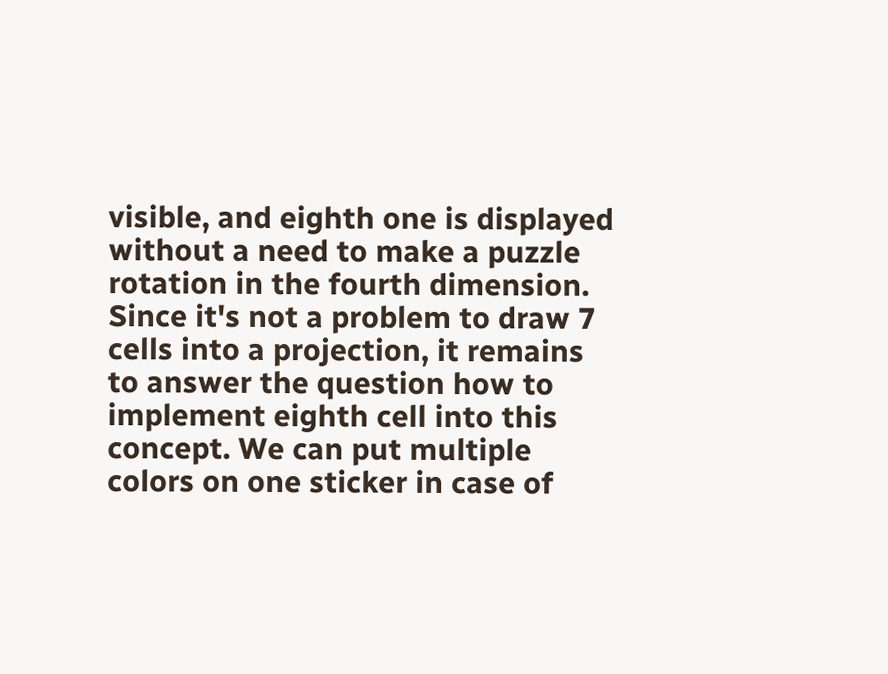visible, and eighth one is displayed without a need to make a puzzle rotation in the fourth dimension. Since it's not a problem to draw 7 cells into a projection, it remains to answer the question how to implement eighth cell into this concept. We can put multiple colors on one sticker in case of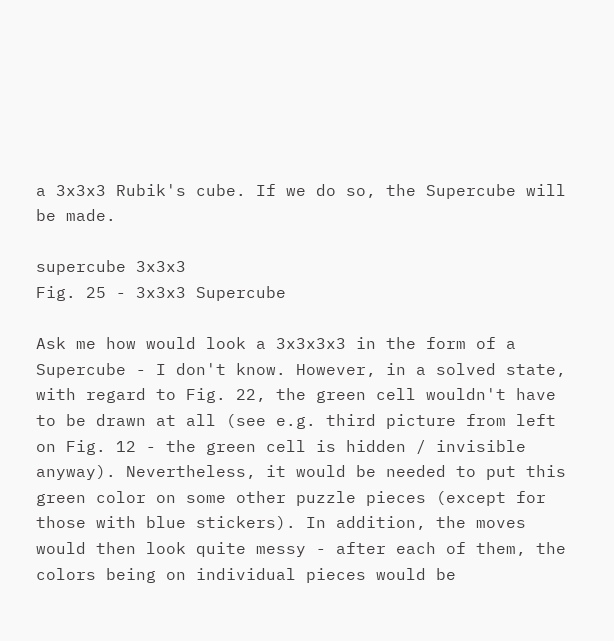a 3x3x3 Rubik's cube. If we do so, the Supercube will be made.

supercube 3x3x3
Fig. 25 - 3x3x3 Supercube

Ask me how would look a 3x3x3x3 in the form of a Supercube - I don't know. However, in a solved state, with regard to Fig. 22, the green cell wouldn't have to be drawn at all (see e.g. third picture from left on Fig. 12 - the green cell is hidden / invisible anyway). Nevertheless, it would be needed to put this green color on some other puzzle pieces (except for those with blue stickers). In addition, the moves would then look quite messy - after each of them, the colors being on individual pieces would be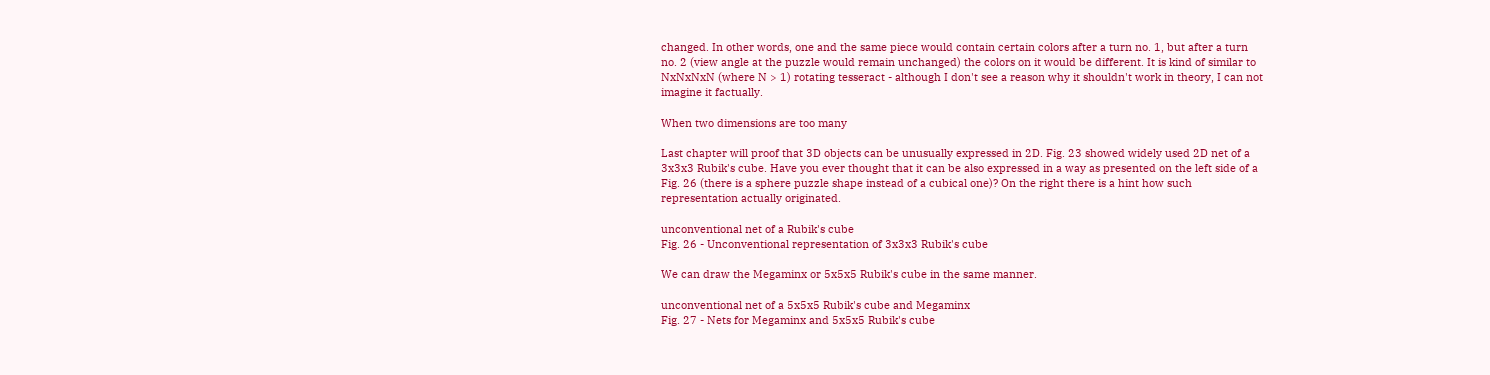changed. In other words, one and the same piece would contain certain colors after a turn no. 1, but after a turn no. 2 (view angle at the puzzle would remain unchanged) the colors on it would be different. It is kind of similar to NxNxNxN (where N > 1) rotating tesseract - although I don't see a reason why it shouldn't work in theory, I can not imagine it factually.

When two dimensions are too many

Last chapter will proof that 3D objects can be unusually expressed in 2D. Fig. 23 showed widely used 2D net of a 3x3x3 Rubik's cube. Have you ever thought that it can be also expressed in a way as presented on the left side of a Fig. 26 (there is a sphere puzzle shape instead of a cubical one)? On the right there is a hint how such representation actually originated.

unconventional net of a Rubik's cube
Fig. 26 - Unconventional representation of 3x3x3 Rubik's cube

We can draw the Megaminx or 5x5x5 Rubik's cube in the same manner.

unconventional net of a 5x5x5 Rubik's cube and Megaminx
Fig. 27 - Nets for Megaminx and 5x5x5 Rubik's cube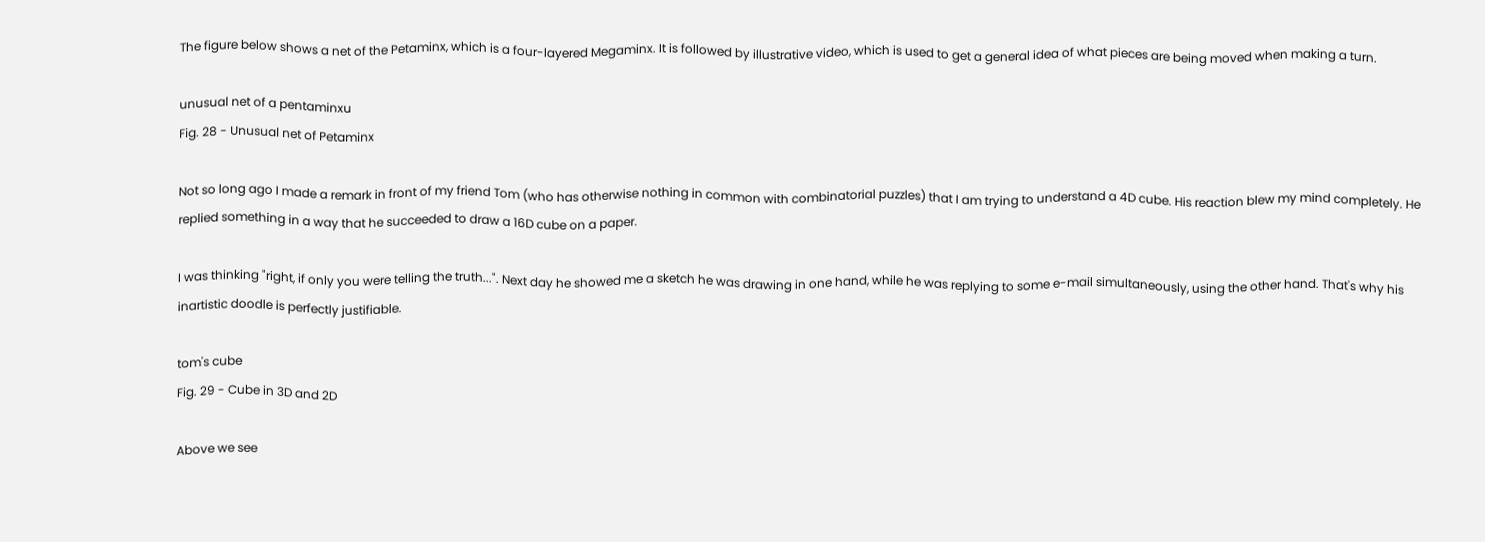The figure below shows a net of the Petaminx, which is a four-layered Megaminx. It is followed by illustrative video, which is used to get a general idea of what pieces are being moved when making a turn.

unusual net of a pentaminxu
Fig. 28 - Unusual net of Petaminx

Not so long ago I made a remark in front of my friend Tom (who has otherwise nothing in common with combinatorial puzzles) that I am trying to understand a 4D cube. His reaction blew my mind completely. He replied something in a way that he succeeded to draw a 16D cube on a paper.

I was thinking "right, if only you were telling the truth...". Next day he showed me a sketch he was drawing in one hand, while he was replying to some e-mail simultaneously, using the other hand. That's why his inartistic doodle is perfectly justifiable.

tom's cube
Fig. 29 - Cube in 3D and 2D

Above we see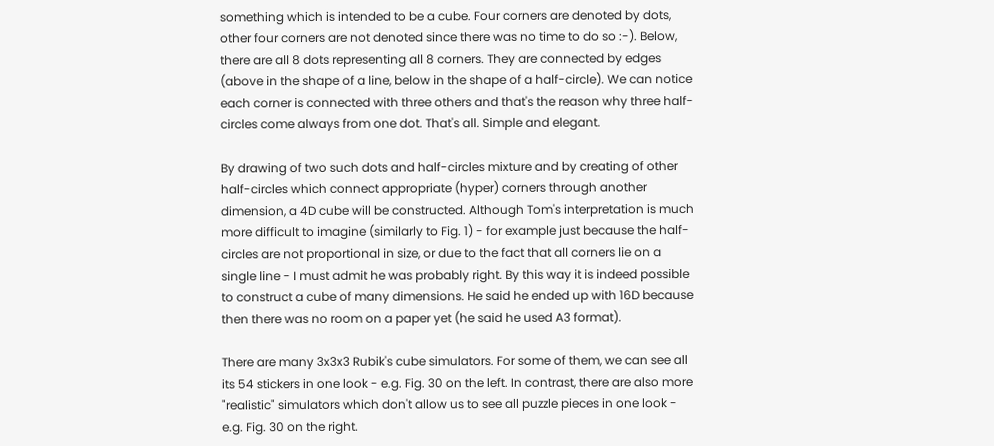something which is intended to be a cube. Four corners are denoted by dots, other four corners are not denoted since there was no time to do so :-). Below, there are all 8 dots representing all 8 corners. They are connected by edges (above in the shape of a line, below in the shape of a half-circle). We can notice each corner is connected with three others and that's the reason why three half-circles come always from one dot. That's all. Simple and elegant.

By drawing of two such dots and half-circles mixture and by creating of other half-circles which connect appropriate (hyper) corners through another dimension, a 4D cube will be constructed. Although Tom's interpretation is much more difficult to imagine (similarly to Fig. 1) - for example just because the half-circles are not proportional in size, or due to the fact that all corners lie on a single line - I must admit he was probably right. By this way it is indeed possible to construct a cube of many dimensions. He said he ended up with 16D because then there was no room on a paper yet (he said he used A3 format).

There are many 3x3x3 Rubik's cube simulators. For some of them, we can see all its 54 stickers in one look - e.g. Fig. 30 on the left. In contrast, there are also more "realistic" simulators which don't allow us to see all puzzle pieces in one look - e.g. Fig. 30 on the right.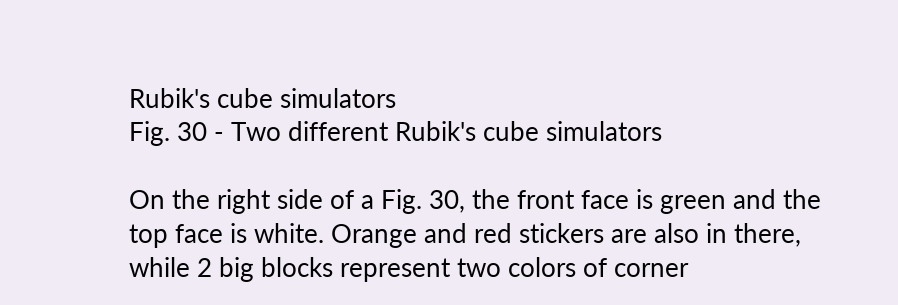Rubik's cube simulators
Fig. 30 - Two different Rubik's cube simulators

On the right side of a Fig. 30, the front face is green and the top face is white. Orange and red stickers are also in there, while 2 big blocks represent two colors of corner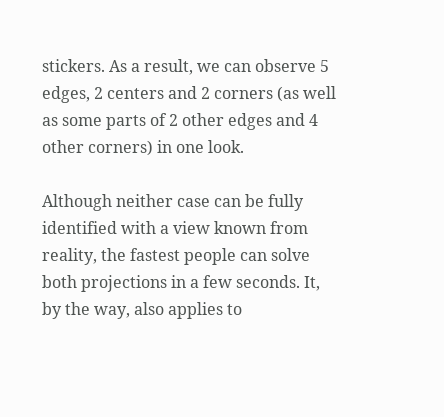stickers. As a result, we can observe 5 edges, 2 centers and 2 corners (as well as some parts of 2 other edges and 4 other corners) in one look.

Although neither case can be fully identified with a view known from reality, the fastest people can solve both projections in a few seconds. It, by the way, also applies to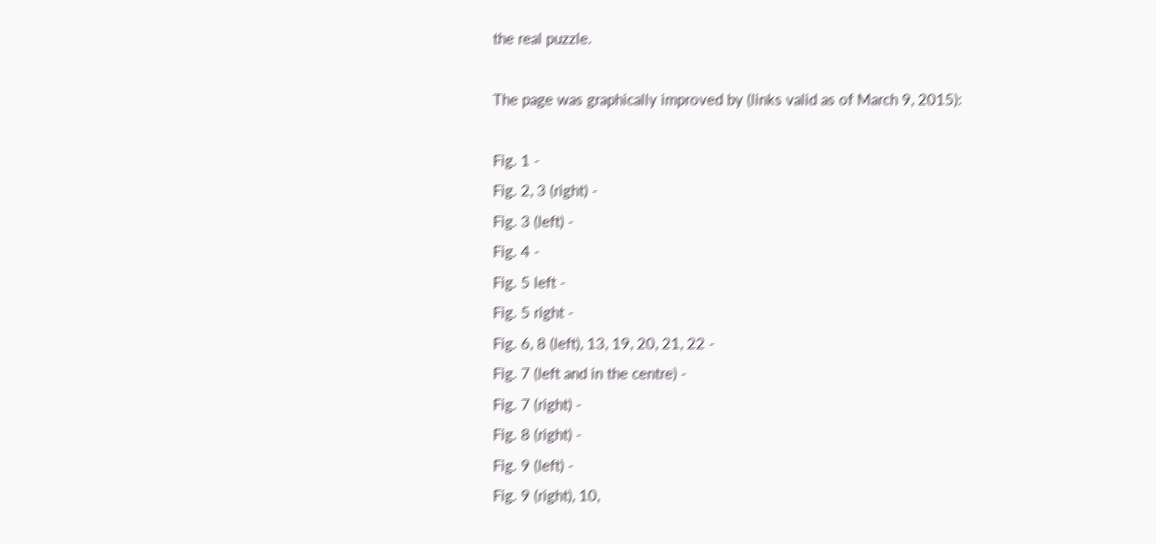the real puzzle.

The page was graphically improved by (links valid as of March 9, 2015):

Fig. 1 -
Fig. 2, 3 (right) -
Fig. 3 (left) -
Fig. 4 -
Fig. 5 left -
Fig. 5 right -
Fig. 6, 8 (left), 13, 19, 20, 21, 22 -
Fig. 7 (left and in the centre) -
Fig. 7 (right) -
Fig. 8 (right) -
Fig. 9 (left) -
Fig. 9 (right), 10,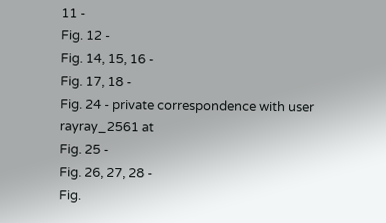11 -
Fig. 12 -
Fig. 14, 15, 16 -
Fig. 17, 18 -
Fig. 24 - private correspondence with user rayray_2561 at
Fig. 25 -
Fig. 26, 27, 28 -
Fig.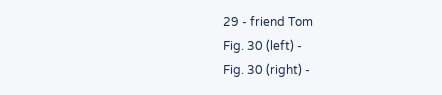29 - friend Tom
Fig. 30 (left) -
Fig. 30 (right) -